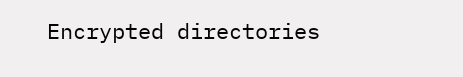Encrypted directories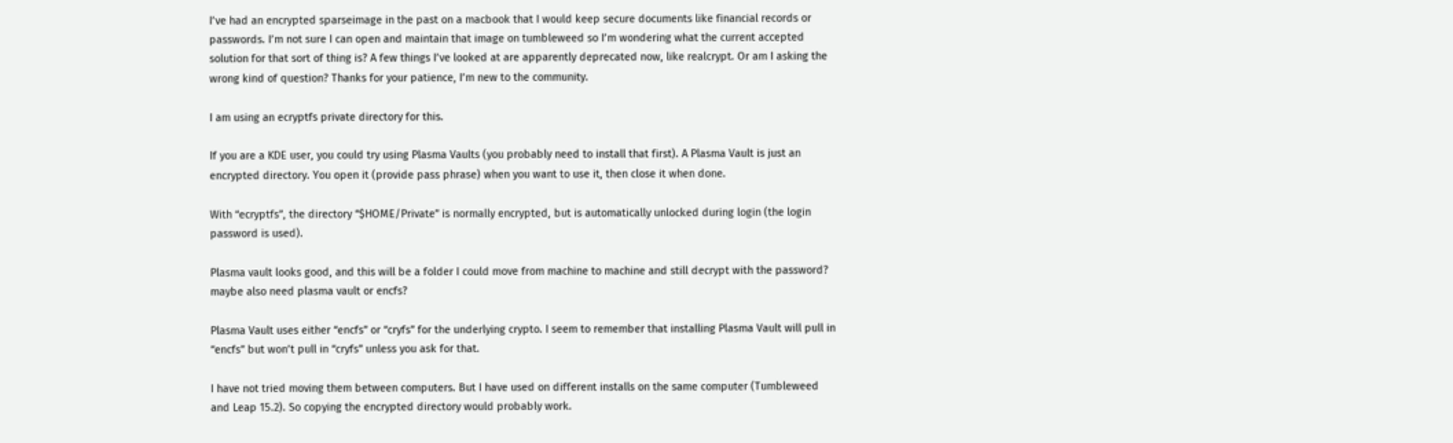I’ve had an encrypted sparseimage in the past on a macbook that I would keep secure documents like financial records or passwords. I’m not sure I can open and maintain that image on tumbleweed so I’m wondering what the current accepted solution for that sort of thing is? A few things I’ve looked at are apparently deprecated now, like realcrypt. Or am I asking the wrong kind of question? Thanks for your patience, I’m new to the community.

I am using an ecryptfs private directory for this.

If you are a KDE user, you could try using Plasma Vaults (you probably need to install that first). A Plasma Vault is just an encrypted directory. You open it (provide pass phrase) when you want to use it, then close it when done.

With “ecryptfs”, the directory “$HOME/Private” is normally encrypted, but is automatically unlocked during login (the login password is used).

Plasma vault looks good, and this will be a folder I could move from machine to machine and still decrypt with the password? maybe also need plasma vault or encfs?

Plasma Vault uses either “encfs” or “cryfs” for the underlying crypto. I seem to remember that installing Plasma Vault will pull in “encfs” but won’t pull in “cryfs” unless you ask for that.

I have not tried moving them between computers. But I have used on different installs on the same computer (Tumbleweed and Leap 15.2). So copying the encrypted directory would probably work.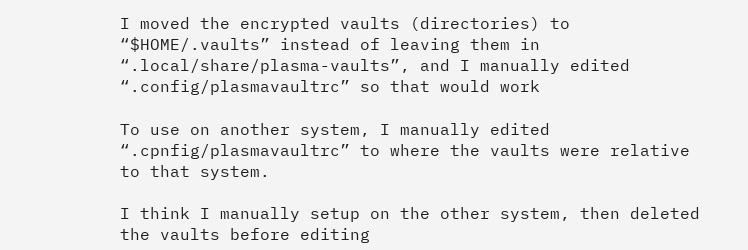I moved the encrypted vaults (directories) to “$HOME/.vaults” instead of leaving them in “.local/share/plasma-vaults”, and I manually edited “.config/plasmavaultrc” so that would work

To use on another system, I manually edited “.cpnfig/plasmavaultrc” to where the vaults were relative to that system.

I think I manually setup on the other system, then deleted the vaults before editing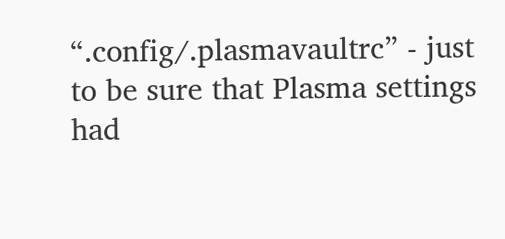“.config/.plasmavaultrc” - just to be sure that Plasma settings had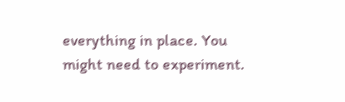everything in place. You might need to experiment.